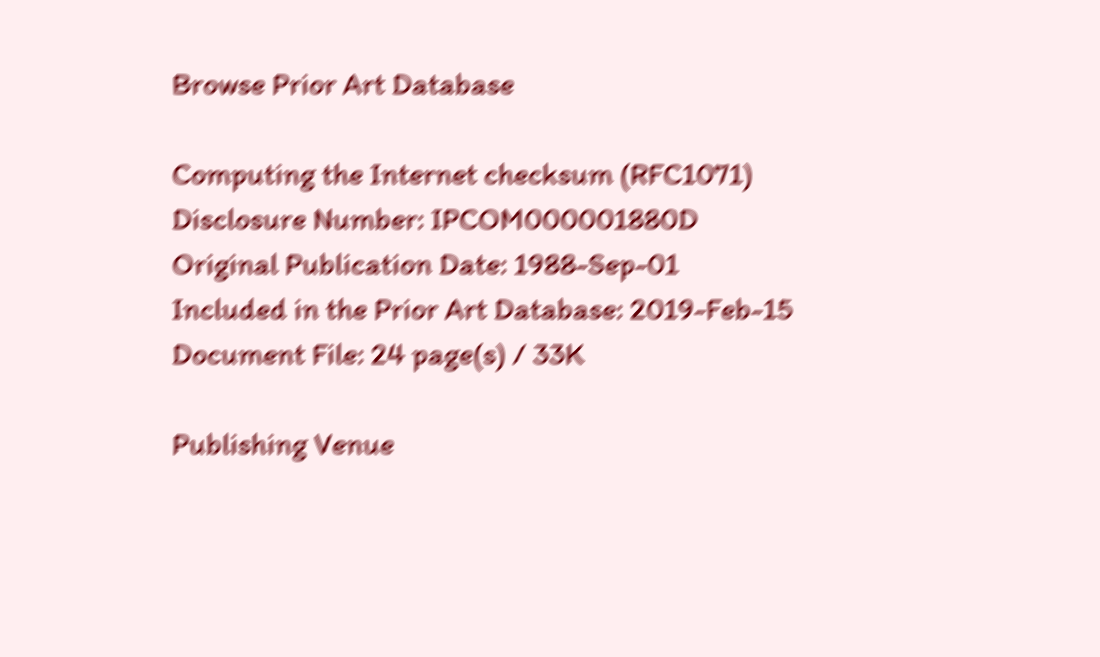Browse Prior Art Database

Computing the Internet checksum (RFC1071) Disclosure Number: IPCOM000001880D
Original Publication Date: 1988-Sep-01
Included in the Prior Art Database: 2019-Feb-15
Document File: 24 page(s) / 33K

Publishing Venue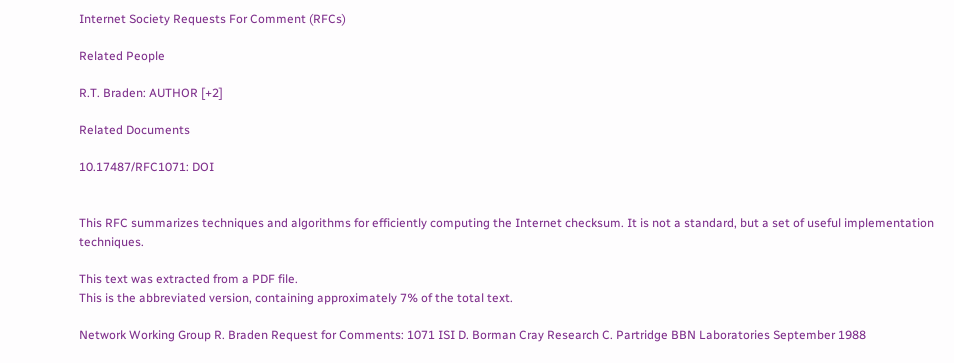Internet Society Requests For Comment (RFCs)

Related People

R.T. Braden: AUTHOR [+2]

Related Documents

10.17487/RFC1071: DOI


This RFC summarizes techniques and algorithms for efficiently computing the Internet checksum. It is not a standard, but a set of useful implementation techniques.

This text was extracted from a PDF file.
This is the abbreviated version, containing approximately 7% of the total text.

Network Working Group R. Braden Request for Comments: 1071 ISI D. Borman Cray Research C. Partridge BBN Laboratories September 1988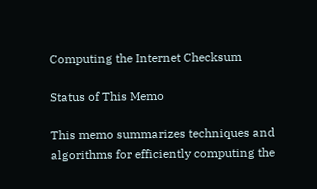Computing the Internet Checksum

Status of This Memo

This memo summarizes techniques and algorithms for efficiently computing the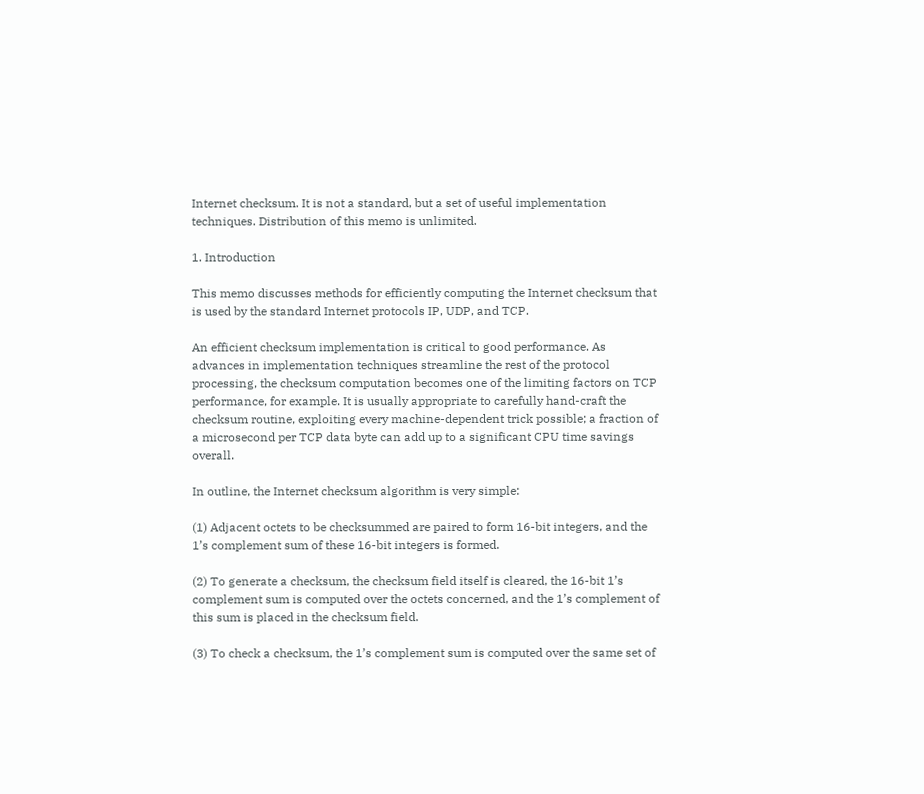Internet checksum. It is not a standard, but a set of useful implementation techniques. Distribution of this memo is unlimited.

1. Introduction

This memo discusses methods for efficiently computing the Internet checksum that is used by the standard Internet protocols IP, UDP, and TCP.

An efficient checksum implementation is critical to good performance. As advances in implementation techniques streamline the rest of the protocol processing, the checksum computation becomes one of the limiting factors on TCP performance, for example. It is usually appropriate to carefully hand-craft the checksum routine, exploiting every machine-dependent trick possible; a fraction of a microsecond per TCP data byte can add up to a significant CPU time savings overall.

In outline, the Internet checksum algorithm is very simple:

(1) Adjacent octets to be checksummed are paired to form 16-bit integers, and the 1’s complement sum of these 16-bit integers is formed.

(2) To generate a checksum, the checksum field itself is cleared, the 16-bit 1’s complement sum is computed over the octets concerned, and the 1’s complement of this sum is placed in the checksum field.

(3) To check a checksum, the 1’s complement sum is computed over the same set of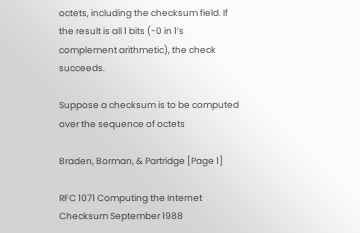octets, including the checksum field. If the result is all 1 bits (-0 in 1’s complement arithmetic), the check succeeds.

Suppose a checksum is to be computed over the sequence of octets

Braden, Borman, & Partridge [Page 1]

RFC 1071 Computing the Internet Checksum September 1988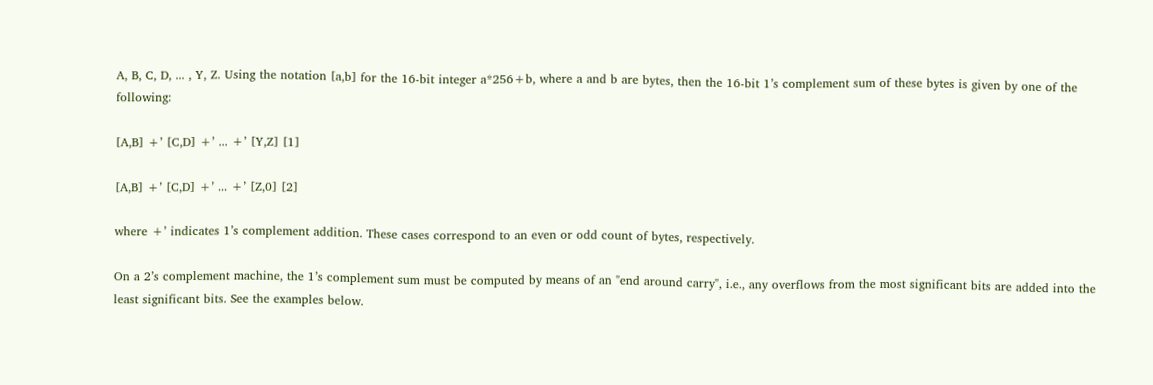A, B, C, D, ... , Y, Z. Using the notation [a,b] for the 16-bit integer a*256+b, where a and b are bytes, then the 16-bit 1’s complement sum of these bytes is given by one of the following:

[A,B] +’ [C,D] +’ ... +’ [Y,Z] [1]

[A,B] +’ [C,D] +’ ... +’ [Z,0] [2]

where +’ indicates 1’s complement addition. These cases correspond to an even or odd count of bytes, respectively.

On a 2’s complement machine, the 1’s complement sum must be computed by means of an "end around carry", i.e., any overflows from the most significant bits are added into the least significant bits. See the examples below.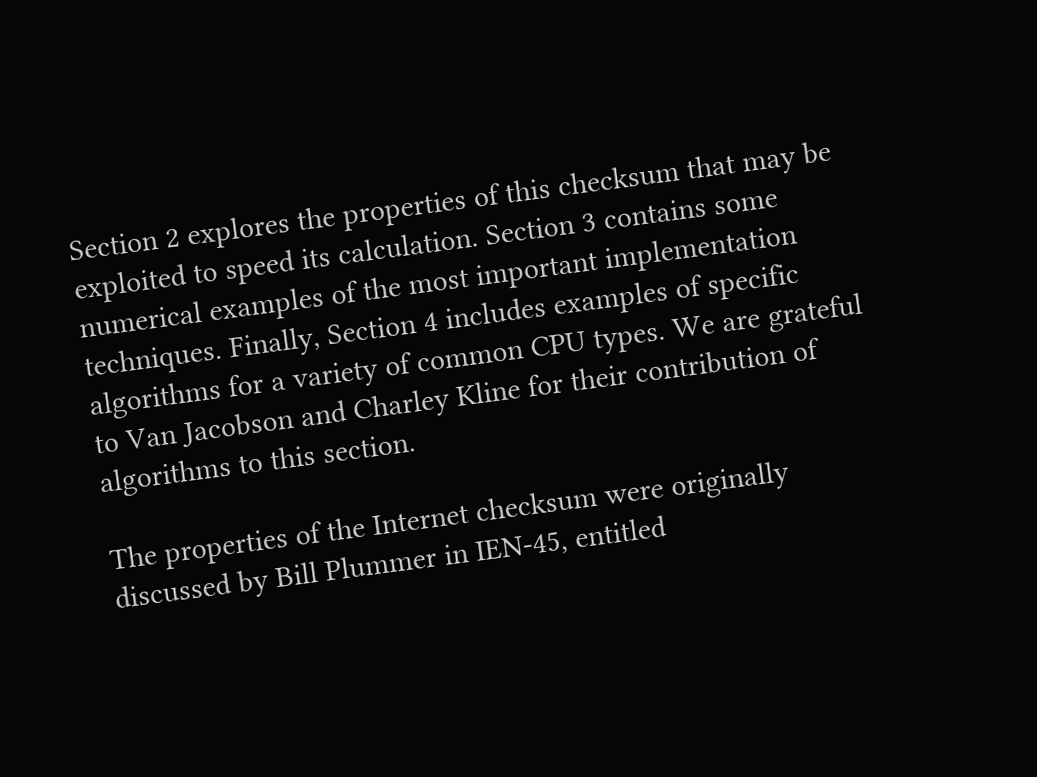Section 2 explores the properties of this checksum that may be exploited to speed its calculation. Section 3 contains some numerical examples of the most important implementation techniques. Finally, Section 4 includes examples of specific algorithms for a variety of common CPU types. We are grateful to Van Jacobson and Charley Kline for their contribution of algorithms to this section.

The properties of the Internet checksum were originally discussed by Bill Plummer in IEN-45, entitled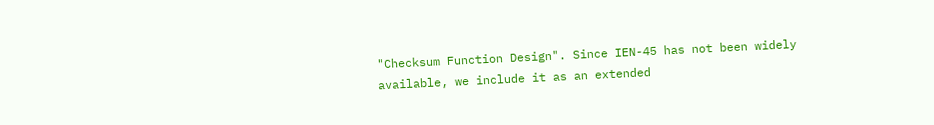"Checksum Function Design". Since IEN-45 has not been widely available, we include it as an extended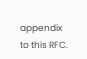appendix to this RFC.